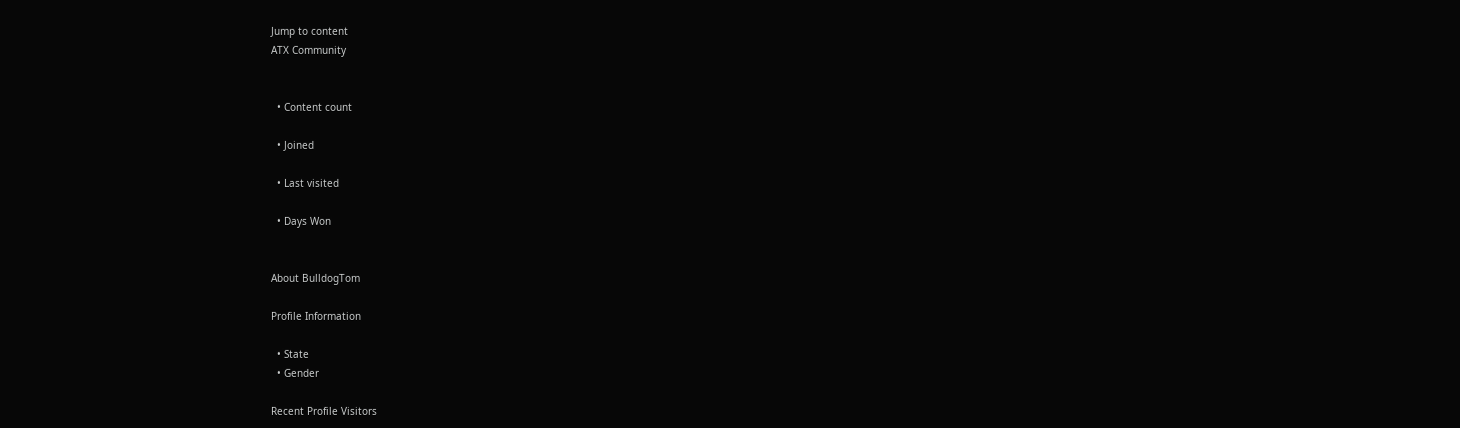Jump to content
ATX Community


  • Content count

  • Joined

  • Last visited

  • Days Won


About BulldogTom

Profile Information

  • State
  • Gender

Recent Profile Visitors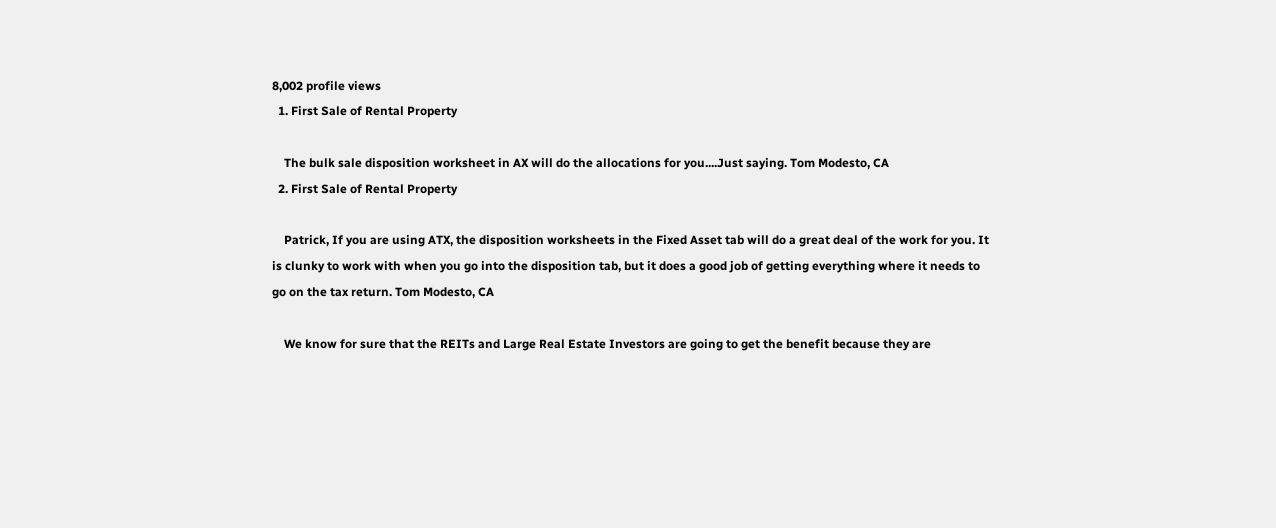8,002 profile views
  1. First Sale of Rental Property

    The bulk sale disposition worksheet in AX will do the allocations for you....Just saying. Tom Modesto, CA
  2. First Sale of Rental Property

    Patrick, If you are using ATX, the disposition worksheets in the Fixed Asset tab will do a great deal of the work for you. It is clunky to work with when you go into the disposition tab, but it does a good job of getting everything where it needs to go on the tax return. Tom Modesto, CA

    We know for sure that the REITs and Large Real Estate Investors are going to get the benefit because they are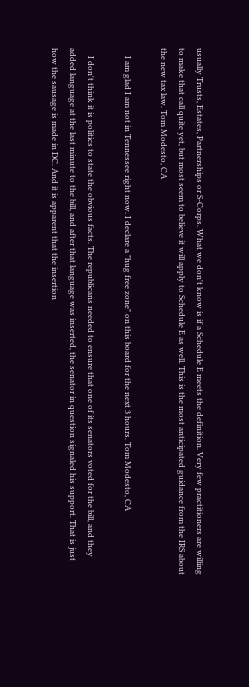usually Trusts, Estates, Partnerships or S-Corps. What we don't know is if a Schedule E meets the definition. Very few practitioners are willing to make that call quite yet, but most seem to believe it will apply to Schedule E as well. This is the most anticipated guidance from the IRS about the new tax law. Tom Modesto, CA

    I am glad I am not in Tennessee right now. I declare a "hug free zone" on this board for the next 3 hours. Tom Modesto, CA

    I don't think it is politics to state the obvious facts. The republicans needed to ensure that one of its senators voted for the bill, and they added language at the last minute to the bill, and after that language was inserted, the senator in question signaled his support. That is just how the sausage is made in DC. And it is apparent that the insertion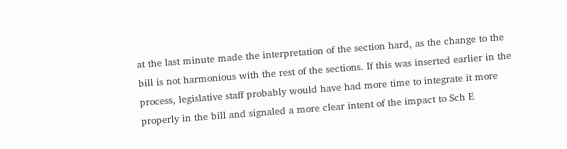at the last minute made the interpretation of the section hard, as the change to the bill is not harmonious with the rest of the sections. If this was inserted earlier in the process, legislative staff probably would have had more time to integrate it more properly in the bill and signaled a more clear intent of the impact to Sch E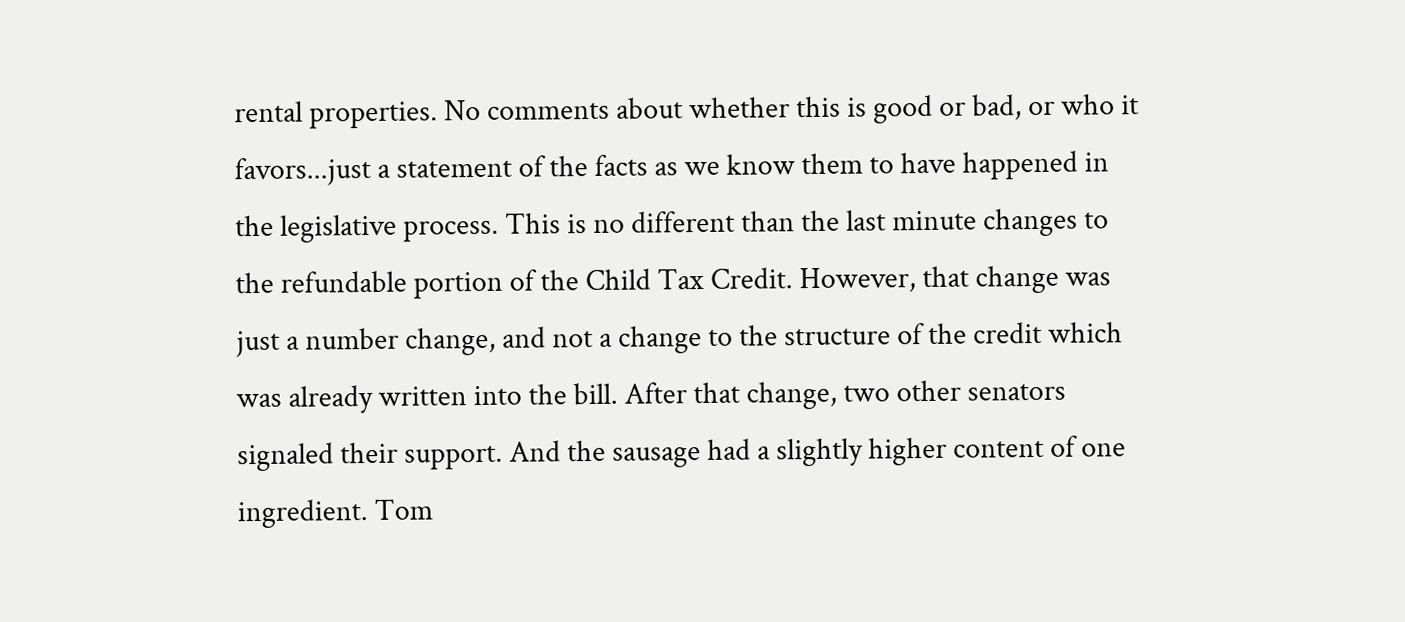rental properties. No comments about whether this is good or bad, or who it favors...just a statement of the facts as we know them to have happened in the legislative process. This is no different than the last minute changes to the refundable portion of the Child Tax Credit. However, that change was just a number change, and not a change to the structure of the credit which was already written into the bill. After that change, two other senators signaled their support. And the sausage had a slightly higher content of one ingredient. Tom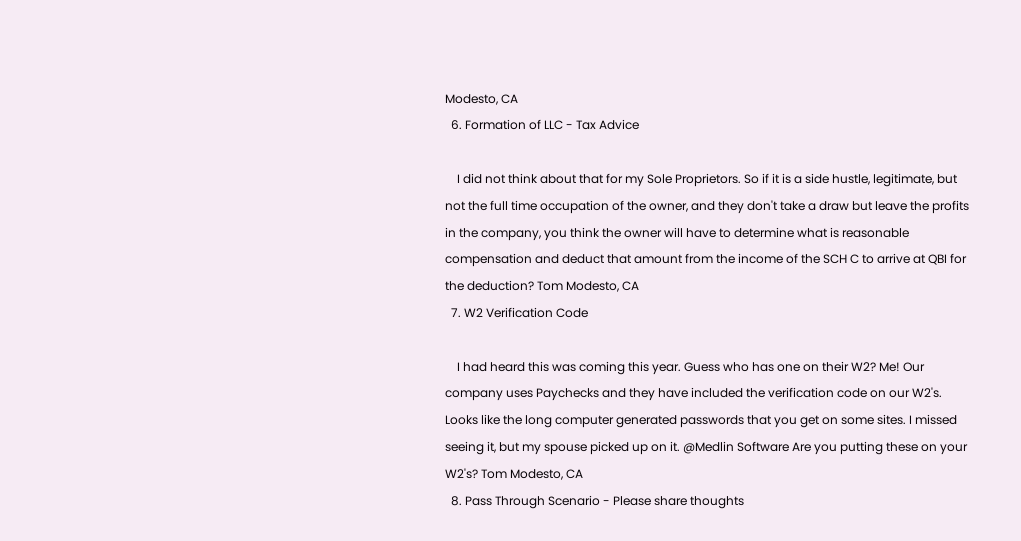Modesto, CA
  6. Formation of LLC - Tax Advice

    I did not think about that for my Sole Proprietors. So if it is a side hustle, legitimate, but not the full time occupation of the owner, and they don't take a draw but leave the profits in the company, you think the owner will have to determine what is reasonable compensation and deduct that amount from the income of the SCH C to arrive at QBI for the deduction? Tom Modesto, CA
  7. W2 Verification Code

    I had heard this was coming this year. Guess who has one on their W2? Me! Our company uses Paychecks and they have included the verification code on our W2's. Looks like the long computer generated passwords that you get on some sites. I missed seeing it, but my spouse picked up on it. @Medlin Software Are you putting these on your W2's? Tom Modesto, CA
  8. Pass Through Scenario - Please share thoughts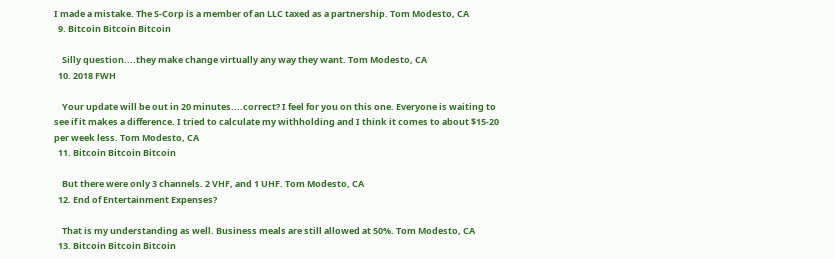I made a mistake. The S-Corp is a member of an LLC taxed as a partnership. Tom Modesto, CA
  9. Bitcoin Bitcoin Bitcoin

    Silly question....they make change virtually any way they want. Tom Modesto, CA
  10. 2018 FWH

    Your update will be out in 20 minutes....correct? I feel for you on this one. Everyone is waiting to see if it makes a difference. I tried to calculate my withholding and I think it comes to about $15-20 per week less. Tom Modesto, CA
  11. Bitcoin Bitcoin Bitcoin

    But there were only 3 channels. 2 VHF, and 1 UHF. Tom Modesto, CA
  12. End of Entertainment Expenses?

    That is my understanding as well. Business meals are still allowed at 50%. Tom Modesto, CA
  13. Bitcoin Bitcoin Bitcoin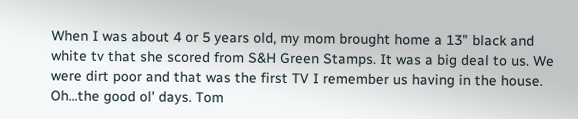When I was about 4 or 5 years old, my mom brought home a 13" black and white tv that she scored from S&H Green Stamps. It was a big deal to us. We were dirt poor and that was the first TV I remember us having in the house. Oh...the good ol' days. Tom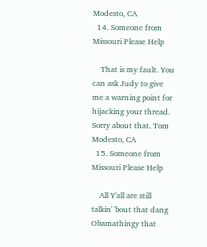Modesto, CA
  14. Someone from Missouri Please Help

    That is my fault. You can ask Judy to give me a warning point for hijacking your thread. Sorry about that. Tom Modesto, CA
  15. Someone from Missouri Please Help

    All Y'all are still talkin' 'bout that dang Obamathingy that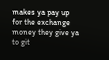makes ya pay up for the exchange money they give ya to git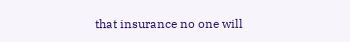that insurance no one will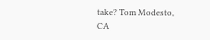take? Tom Modesto, CA